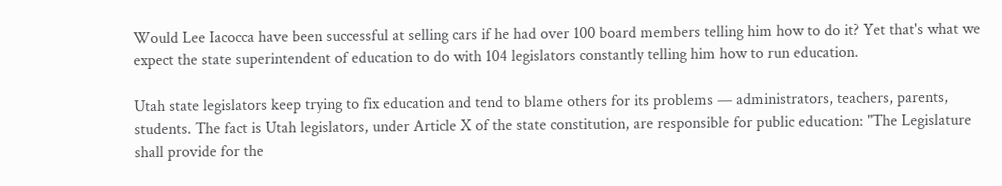Would Lee Iacocca have been successful at selling cars if he had over 100 board members telling him how to do it? Yet that's what we expect the state superintendent of education to do with 104 legislators constantly telling him how to run education.

Utah state legislators keep trying to fix education and tend to blame others for its problems — administrators, teachers, parents, students. The fact is Utah legislators, under Article X of the state constitution, are responsible for public education: "The Legislature shall provide for the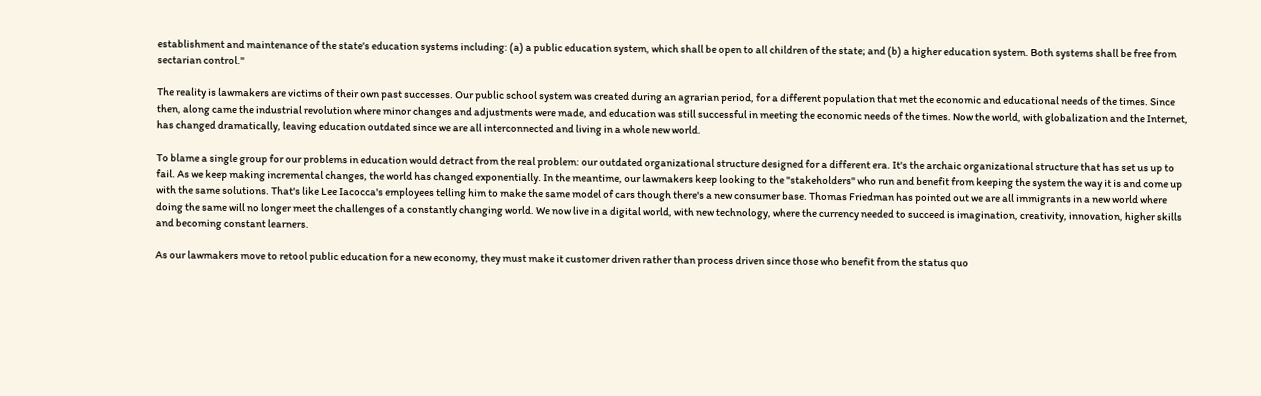establishment and maintenance of the state's education systems including: (a) a public education system, which shall be open to all children of the state; and (b) a higher education system. Both systems shall be free from sectarian control."

The reality is lawmakers are victims of their own past successes. Our public school system was created during an agrarian period, for a different population that met the economic and educational needs of the times. Since then, along came the industrial revolution where minor changes and adjustments were made, and education was still successful in meeting the economic needs of the times. Now the world, with globalization and the Internet, has changed dramatically, leaving education outdated since we are all interconnected and living in a whole new world.

To blame a single group for our problems in education would detract from the real problem: our outdated organizational structure designed for a different era. It's the archaic organizational structure that has set us up to fail. As we keep making incremental changes, the world has changed exponentially. In the meantime, our lawmakers keep looking to the "stakeholders" who run and benefit from keeping the system the way it is and come up with the same solutions. That's like Lee Iacocca's employees telling him to make the same model of cars though there's a new consumer base. Thomas Friedman has pointed out we are all immigrants in a new world where doing the same will no longer meet the challenges of a constantly changing world. We now live in a digital world, with new technology, where the currency needed to succeed is imagination, creativity, innovation, higher skills and becoming constant learners.

As our lawmakers move to retool public education for a new economy, they must make it customer driven rather than process driven since those who benefit from the status quo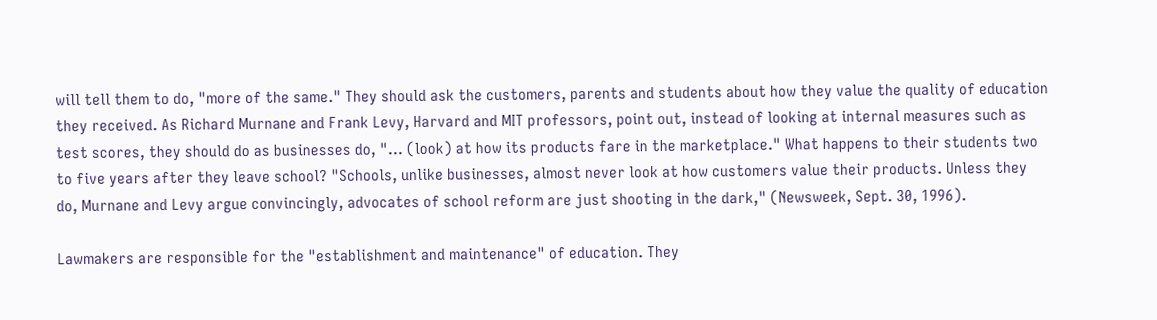will tell them to do, "more of the same." They should ask the customers, parents and students about how they value the quality of education they received. As Richard Murnane and Frank Levy, Harvard and MIT professors, point out, instead of looking at internal measures such as test scores, they should do as businesses do, "... (look) at how its products fare in the marketplace." What happens to their students two to five years after they leave school? "Schools, unlike businesses, almost never look at how customers value their products. Unless they do, Murnane and Levy argue convincingly, advocates of school reform are just shooting in the dark," (Newsweek, Sept. 30, 1996).

Lawmakers are responsible for the "establishment and maintenance" of education. They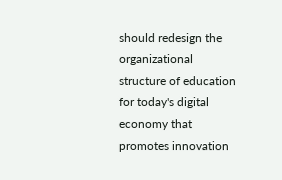should redesign the organizational structure of education for today's digital economy that promotes innovation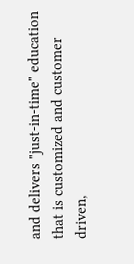and delivers "just-in-time" education that is customized and customer driven,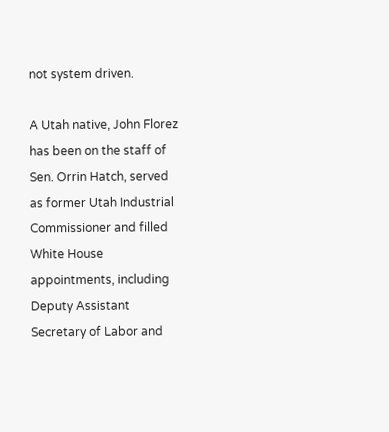not system driven.

A Utah native, John Florez has been on the staff of Sen. Orrin Hatch, served as former Utah Industrial Commissioner and filled White House appointments, including Deputy Assistant Secretary of Labor and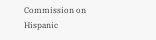Commission on Hispanic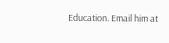Education. Email him at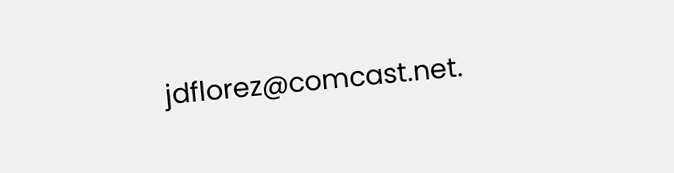jdflorez@comcast.net.